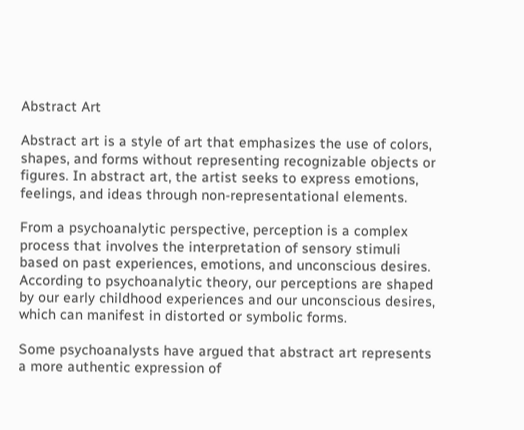Abstract Art

Abstract art is a style of art that emphasizes the use of colors, shapes, and forms without representing recognizable objects or figures. In abstract art, the artist seeks to express emotions, feelings, and ideas through non-representational elements.

From a psychoanalytic perspective, perception is a complex process that involves the interpretation of sensory stimuli based on past experiences, emotions, and unconscious desires. According to psychoanalytic theory, our perceptions are shaped by our early childhood experiences and our unconscious desires, which can manifest in distorted or symbolic forms.

Some psychoanalysts have argued that abstract art represents a more authentic expression of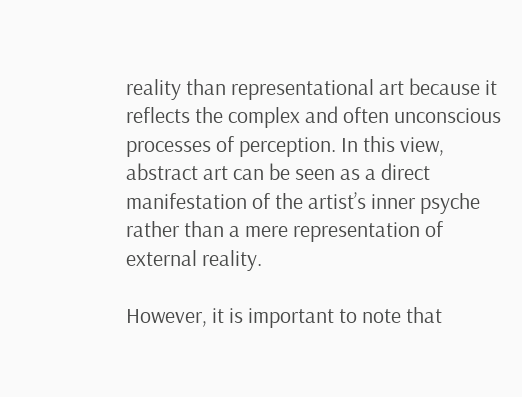reality than representational art because it reflects the complex and often unconscious processes of perception. In this view, abstract art can be seen as a direct manifestation of the artist’s inner psyche rather than a mere representation of external reality.

However, it is important to note that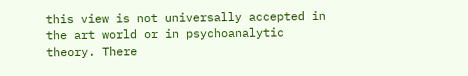this view is not universally accepted in the art world or in psychoanalytic theory. There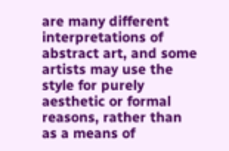are many different interpretations of abstract art, and some artists may use the style for purely aesthetic or formal reasons, rather than as a means of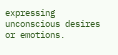expressing unconscious desires or emotions.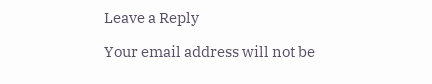Leave a Reply

Your email address will not be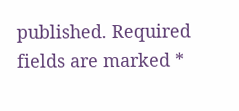published. Required fields are marked *